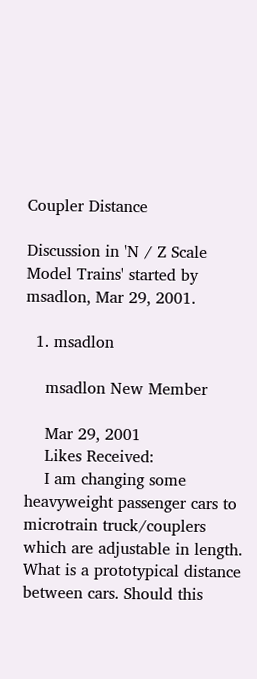Coupler Distance

Discussion in 'N / Z Scale Model Trains' started by msadlon, Mar 29, 2001.

  1. msadlon

    msadlon New Member

    Mar 29, 2001
    Likes Received:
    I am changing some heavyweight passenger cars to microtrain truck/couplers which are adjustable in length. What is a prototypical distance between cars. Should this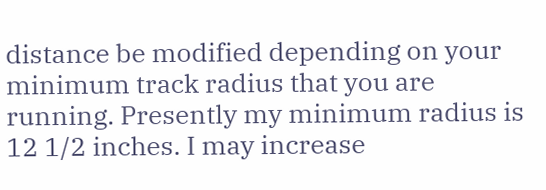distance be modified depending on your minimum track radius that you are running. Presently my minimum radius is 12 1/2 inches. I may increase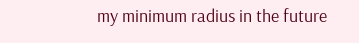my minimum radius in the future